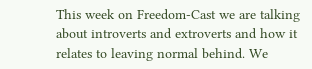This week on Freedom-Cast we are talking about introverts and extroverts and how it relates to leaving normal behind. We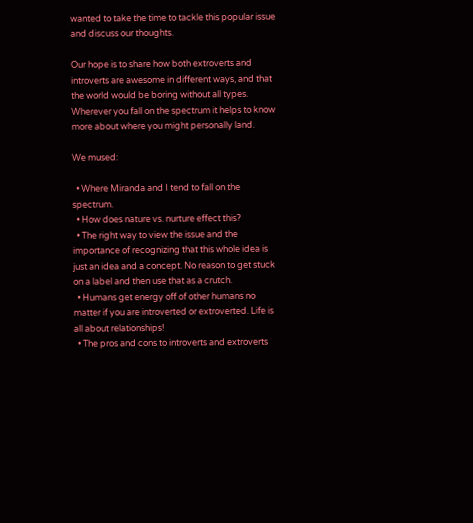wanted to take the time to tackle this popular issue and discuss our thoughts.

Our hope is to share how both extroverts and introverts are awesome in different ways, and that the world would be boring without all types. Wherever you fall on the spectrum it helps to know more about where you might personally land.

We mused:

  • Where Miranda and I tend to fall on the spectrum.
  • How does nature vs. nurture effect this?
  • The right way to view the issue and the importance of recognizing that this whole idea is just an idea and a concept. No reason to get stuck on a label and then use that as a crutch.
  • Humans get energy off of other humans no matter if you are introverted or extroverted. Life is all about relationships!
  • The pros and cons to introverts and extroverts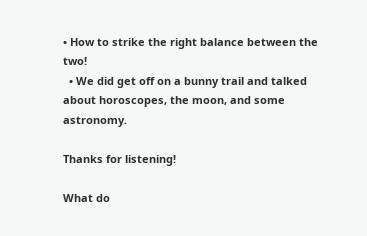• How to strike the right balance between the two!
  • We did get off on a bunny trail and talked about horoscopes, the moon, and some astronomy.

Thanks for listening!

What do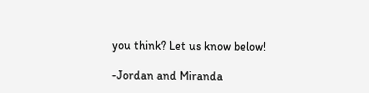you think? Let us know below!

-Jordan and Miranda